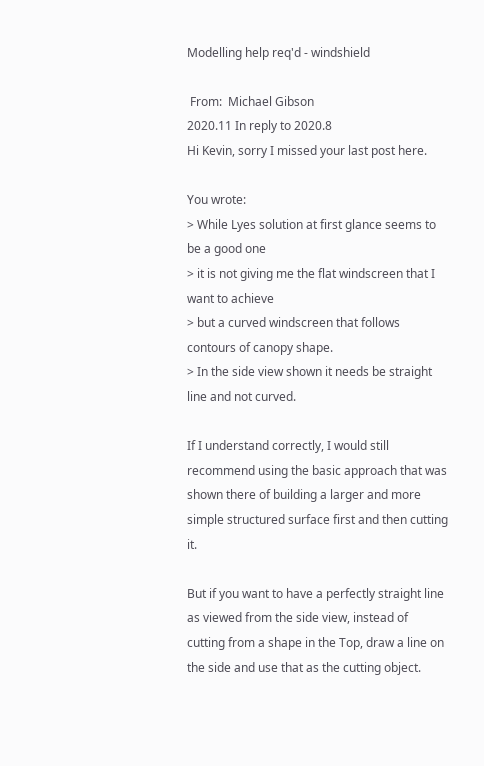Modelling help req'd - windshield

 From:  Michael Gibson
2020.11 In reply to 2020.8
Hi Kevin, sorry I missed your last post here.

You wrote:
> While Lyes solution at first glance seems to be a good one
> it is not giving me the flat windscreen that I want to achieve
> but a curved windscreen that follows contours of canopy shape.
> In the side view shown it needs be straight line and not curved.

If I understand correctly, I would still recommend using the basic approach that was shown there of building a larger and more simple structured surface first and then cutting it.

But if you want to have a perfectly straight line as viewed from the side view, instead of cutting from a shape in the Top, draw a line on the side and use that as the cutting object.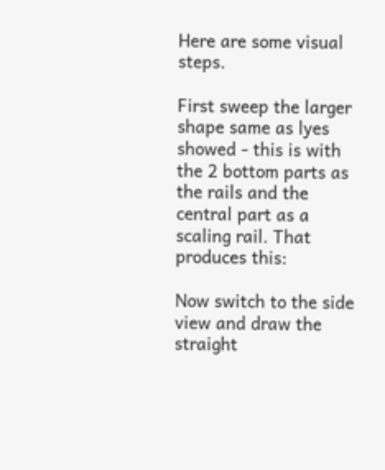Here are some visual steps.

First sweep the larger shape same as lyes showed - this is with the 2 bottom parts as the rails and the central part as a scaling rail. That produces this:

Now switch to the side view and draw the straight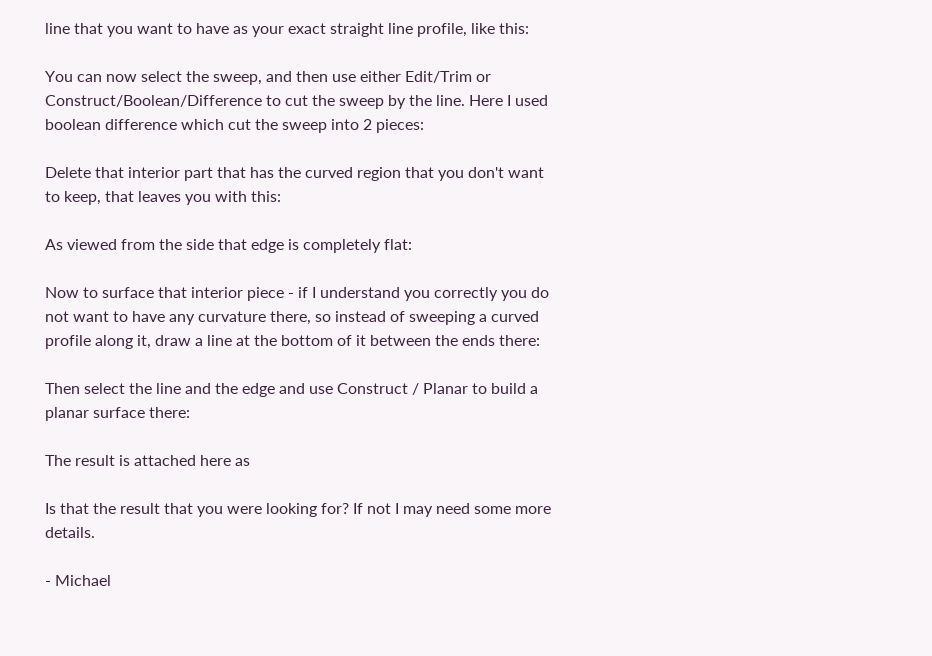line that you want to have as your exact straight line profile, like this:

You can now select the sweep, and then use either Edit/Trim or Construct/Boolean/Difference to cut the sweep by the line. Here I used boolean difference which cut the sweep into 2 pieces:

Delete that interior part that has the curved region that you don't want to keep, that leaves you with this:

As viewed from the side that edge is completely flat:

Now to surface that interior piece - if I understand you correctly you do not want to have any curvature there, so instead of sweeping a curved profile along it, draw a line at the bottom of it between the ends there:

Then select the line and the edge and use Construct / Planar to build a planar surface there:

The result is attached here as

Is that the result that you were looking for? If not I may need some more details.

- Michael